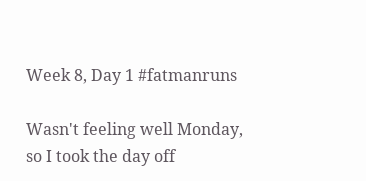Week 8, Day 1 #fatmanruns

Wasn't feeling well Monday, so I took the day off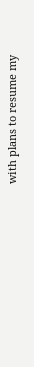with plans to resume my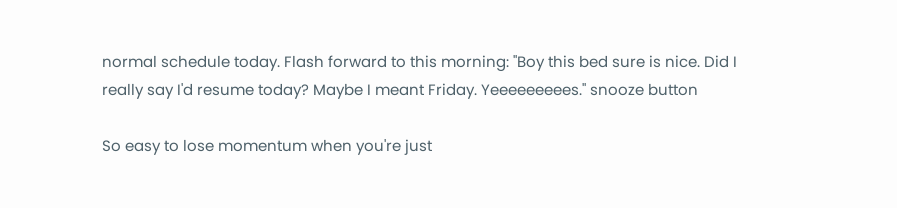normal schedule today. Flash forward to this morning: "Boy this bed sure is nice. Did I really say I'd resume today? Maybe I meant Friday. Yeeeeeeeees." snooze button

So easy to lose momentum when you're just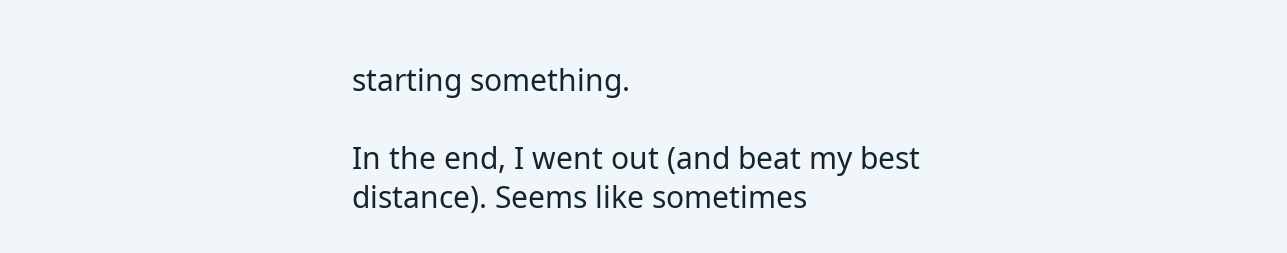starting something.

In the end, I went out (and beat my best distance). Seems like sometimes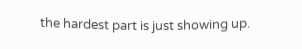the hardest part is just showing up.